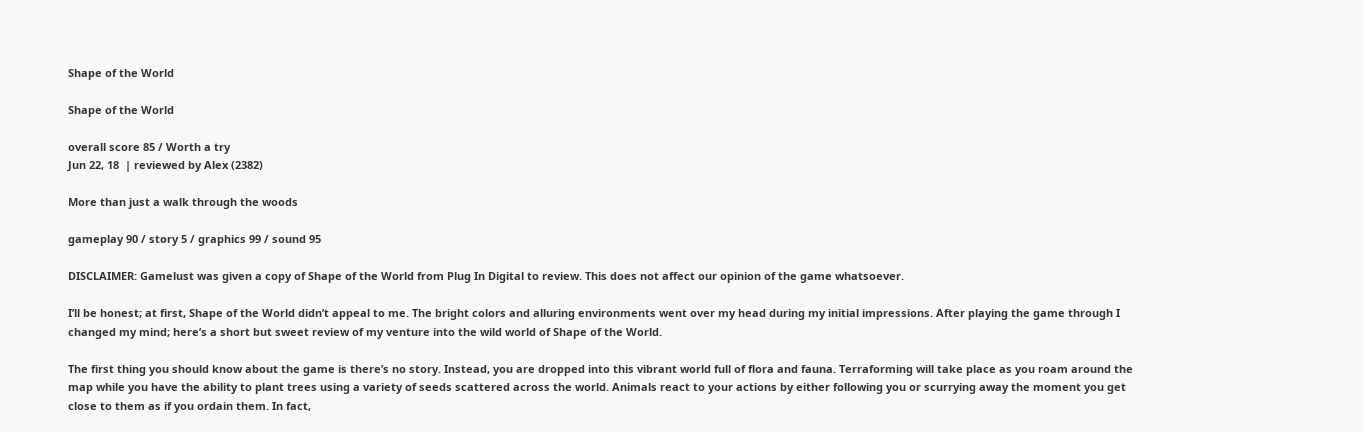Shape of the World

Shape of the World

overall score 85 / Worth a try
Jun 22, 18  | reviewed by Alex (2382)

More than just a walk through the woods

gameplay 90 / story 5 / graphics 99 / sound 95

DISCLAIMER: Gamelust was given a copy of Shape of the World from Plug In Digital to review. This does not affect our opinion of the game whatsoever.

I’ll be honest; at first, Shape of the World didn’t appeal to me. The bright colors and alluring environments went over my head during my initial impressions. After playing the game through I changed my mind; here’s a short but sweet review of my venture into the wild world of Shape of the World.

The first thing you should know about the game is there’s no story. Instead, you are dropped into this vibrant world full of flora and fauna. Terraforming will take place as you roam around the map while you have the ability to plant trees using a variety of seeds scattered across the world. Animals react to your actions by either following you or scurrying away the moment you get close to them as if you ordain them. In fact,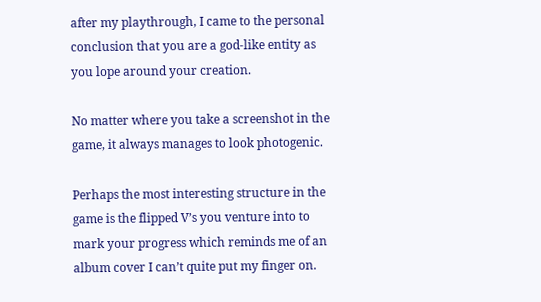after my playthrough, I came to the personal conclusion that you are a god-like entity as you lope around your creation.

No matter where you take a screenshot in the game, it always manages to look photogenic.

Perhaps the most interesting structure in the game is the flipped V’s you venture into to mark your progress which reminds me of an album cover I can’t quite put my finger on.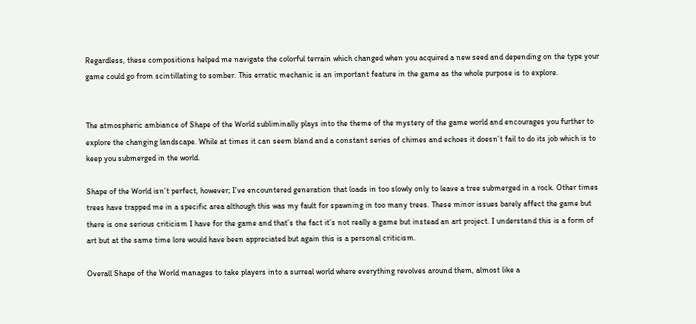Regardless, these compositions helped me navigate the colorful terrain which changed when you acquired a new seed and depending on the type your game could go from scintillating to somber. This erratic mechanic is an important feature in the game as the whole purpose is to explore.


The atmospheric ambiance of Shape of the World subliminally plays into the theme of the mystery of the game world and encourages you further to explore the changing landscape. While at times it can seem bland and a constant series of chimes and echoes it doesn’t fail to do its job which is to keep you submerged in the world.

Shape of the World isn’t perfect, however; I’ve encountered generation that loads in too slowly only to leave a tree submerged in a rock. Other times trees have trapped me in a specific area although this was my fault for spawning in too many trees. These minor issues barely affect the game but there is one serious criticism I have for the game and that’s the fact it’s not really a game but instead an art project. I understand this is a form of art but at the same time lore would have been appreciated but again this is a personal criticism.

Overall Shape of the World manages to take players into a surreal world where everything revolves around them, almost like a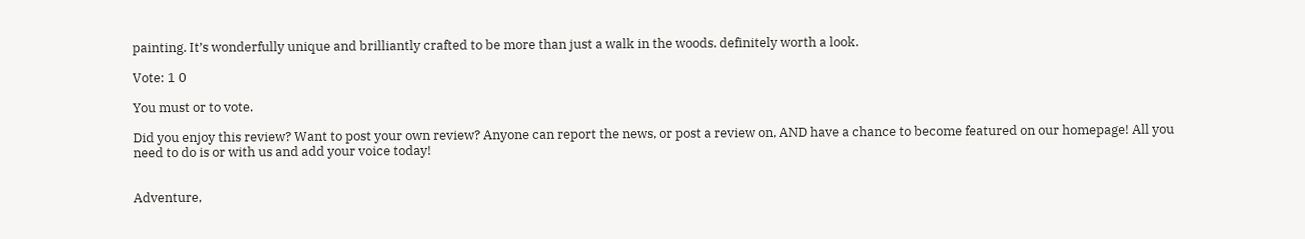painting. It’s wonderfully unique and brilliantly crafted to be more than just a walk in the woods. definitely worth a look.

Vote: 1 0

You must or to vote.

Did you enjoy this review? Want to post your own review? Anyone can report the news, or post a review on, AND have a chance to become featured on our homepage! All you need to do is or with us and add your voice today!


Adventure,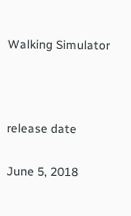Walking Simulator



release date

June 5, 2018